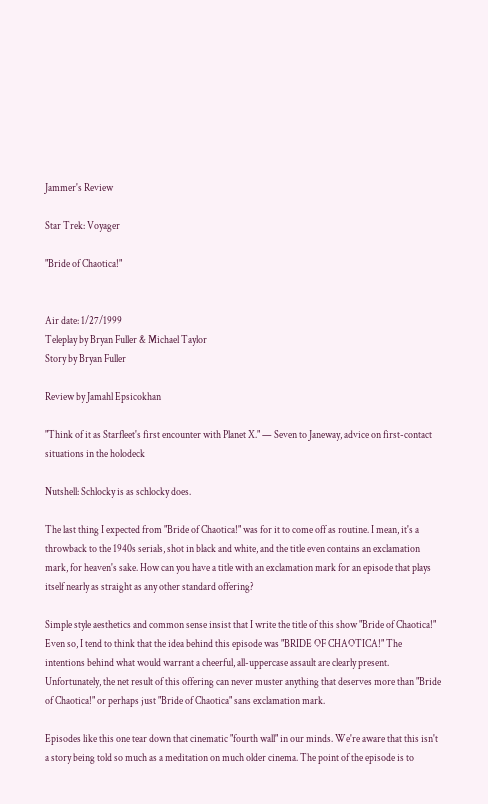Jammer's Review

Star Trek: Voyager

"Bride of Chaotica!"


Air date: 1/27/1999
Teleplay by Bryan Fuller & Michael Taylor
Story by Bryan Fuller

Review by Jamahl Epsicokhan

"Think of it as Starfleet's first encounter with Planet X." — Seven to Janeway, advice on first-contact situations in the holodeck

Nutshell: Schlocky is as schlocky does.

The last thing I expected from "Bride of Chaotica!" was for it to come off as routine. I mean, it's a throwback to the 1940s serials, shot in black and white, and the title even contains an exclamation mark, for heaven's sake. How can you have a title with an exclamation mark for an episode that plays itself nearly as straight as any other standard offering?

Simple style aesthetics and common sense insist that I write the title of this show "Bride of Chaotica!" Even so, I tend to think that the idea behind this episode was "BRIDE OF CHAOTICA!" The intentions behind what would warrant a cheerful, all-uppercase assault are clearly present. Unfortunately, the net result of this offering can never muster anything that deserves more than "Bride of Chaotica!" or perhaps just "Bride of Chaotica" sans exclamation mark.

Episodes like this one tear down that cinematic "fourth wall" in our minds. We're aware that this isn't a story being told so much as a meditation on much older cinema. The point of the episode is to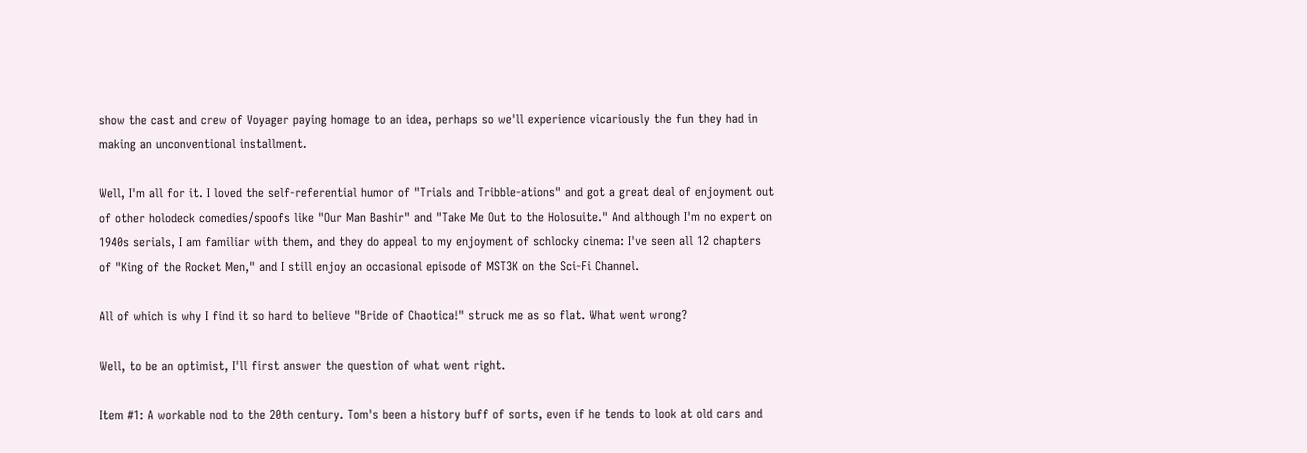show the cast and crew of Voyager paying homage to an idea, perhaps so we'll experience vicariously the fun they had in making an unconventional installment.

Well, I'm all for it. I loved the self-referential humor of "Trials and Tribble-ations" and got a great deal of enjoyment out of other holodeck comedies/spoofs like "Our Man Bashir" and "Take Me Out to the Holosuite." And although I'm no expert on 1940s serials, I am familiar with them, and they do appeal to my enjoyment of schlocky cinema: I've seen all 12 chapters of "King of the Rocket Men," and I still enjoy an occasional episode of MST3K on the Sci-Fi Channel.

All of which is why I find it so hard to believe "Bride of Chaotica!" struck me as so flat. What went wrong?

Well, to be an optimist, I'll first answer the question of what went right.

Item #1: A workable nod to the 20th century. Tom's been a history buff of sorts, even if he tends to look at old cars and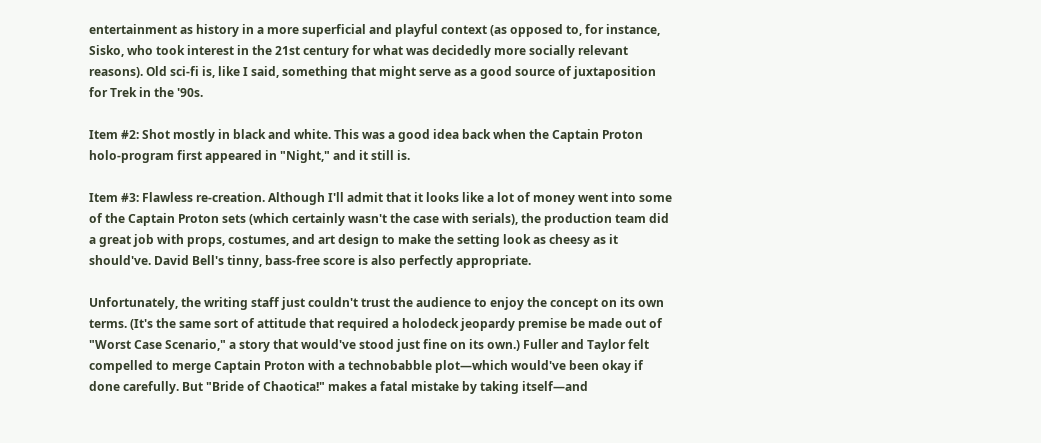entertainment as history in a more superficial and playful context (as opposed to, for instance, Sisko, who took interest in the 21st century for what was decidedly more socially relevant reasons). Old sci-fi is, like I said, something that might serve as a good source of juxtaposition for Trek in the '90s.

Item #2: Shot mostly in black and white. This was a good idea back when the Captain Proton holo-program first appeared in "Night," and it still is.

Item #3: Flawless re-creation. Although I'll admit that it looks like a lot of money went into some of the Captain Proton sets (which certainly wasn't the case with serials), the production team did a great job with props, costumes, and art design to make the setting look as cheesy as it should've. David Bell's tinny, bass-free score is also perfectly appropriate.

Unfortunately, the writing staff just couldn't trust the audience to enjoy the concept on its own terms. (It's the same sort of attitude that required a holodeck jeopardy premise be made out of "Worst Case Scenario," a story that would've stood just fine on its own.) Fuller and Taylor felt compelled to merge Captain Proton with a technobabble plot—which would've been okay if done carefully. But "Bride of Chaotica!" makes a fatal mistake by taking itself—and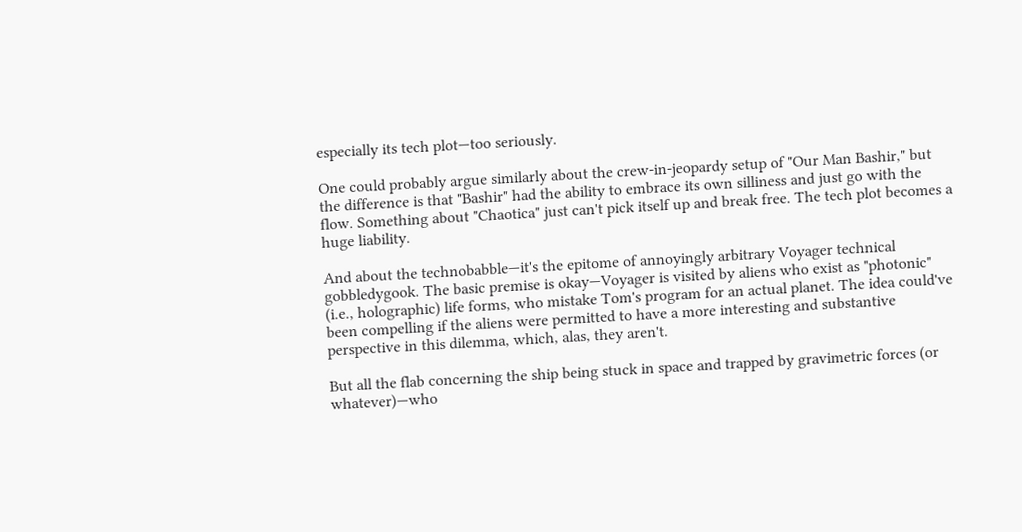especially its tech plot—too seriously.

One could probably argue similarly about the crew-in-jeopardy setup of "Our Man Bashir," but the difference is that "Bashir" had the ability to embrace its own silliness and just go with the flow. Something about "Chaotica" just can't pick itself up and break free. The tech plot becomes a huge liability.

And about the technobabble—it's the epitome of annoyingly arbitrary Voyager technical gobbledygook. The basic premise is okay—Voyager is visited by aliens who exist as "photonic" (i.e., holographic) life forms, who mistake Tom's program for an actual planet. The idea could've been compelling if the aliens were permitted to have a more interesting and substantive perspective in this dilemma, which, alas, they aren't.

But all the flab concerning the ship being stuck in space and trapped by gravimetric forces (or whatever)—who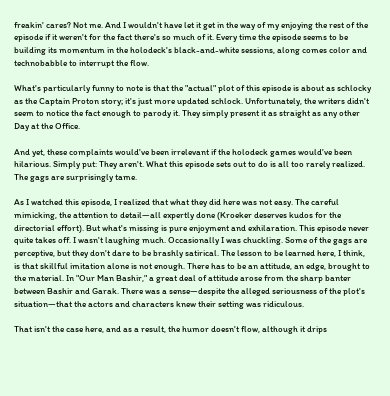freakin' cares? Not me. And I wouldn't have let it get in the way of my enjoying the rest of the episode if it weren't for the fact there's so much of it. Every time the episode seems to be building its momentum in the holodeck's black-and-white sessions, along comes color and technobabble to interrupt the flow.

What's particularly funny to note is that the "actual" plot of this episode is about as schlocky as the Captain Proton story; it's just more updated schlock. Unfortunately, the writers didn't seem to notice the fact enough to parody it. They simply present it as straight as any other Day at the Office.

And yet, these complaints would've been irrelevant if the holodeck games would've been hilarious. Simply put: They aren't. What this episode sets out to do is all too rarely realized. The gags are surprisingly tame.

As I watched this episode, I realized that what they did here was not easy. The careful mimicking, the attention to detail—all expertly done (Kroeker deserves kudos for the directorial effort). But what's missing is pure enjoyment and exhilaration. This episode never quite takes off. I wasn't laughing much. Occasionally I was chuckling. Some of the gags are perceptive, but they don't dare to be brashly satirical. The lesson to be learned here, I think, is that skillful imitation alone is not enough. There has to be an attitude, an edge, brought to the material. In "Our Man Bashir," a great deal of attitude arose from the sharp banter between Bashir and Garak. There was a sense—despite the alleged seriousness of the plot's situation—that the actors and characters knew their setting was ridiculous.

That isn't the case here, and as a result, the humor doesn't flow, although it drips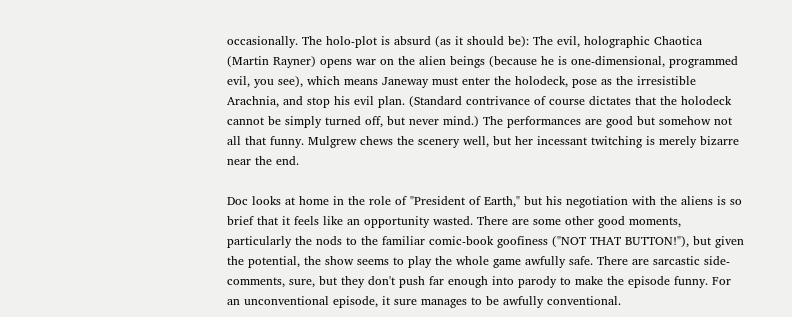occasionally. The holo-plot is absurd (as it should be): The evil, holographic Chaotica (Martin Rayner) opens war on the alien beings (because he is one-dimensional, programmed evil, you see), which means Janeway must enter the holodeck, pose as the irresistible Arachnia, and stop his evil plan. (Standard contrivance of course dictates that the holodeck cannot be simply turned off, but never mind.) The performances are good but somehow not all that funny. Mulgrew chews the scenery well, but her incessant twitching is merely bizarre near the end.

Doc looks at home in the role of "President of Earth," but his negotiation with the aliens is so brief that it feels like an opportunity wasted. There are some other good moments, particularly the nods to the familiar comic-book goofiness ("NOT THAT BUTTON!"), but given the potential, the show seems to play the whole game awfully safe. There are sarcastic side-comments, sure, but they don't push far enough into parody to make the episode funny. For an unconventional episode, it sure manages to be awfully conventional.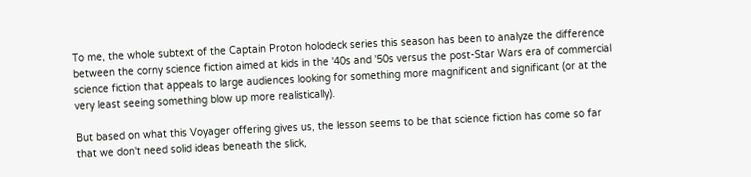To me, the whole subtext of the Captain Proton holodeck series this season has been to analyze the difference between the corny science fiction aimed at kids in the '40s and '50s versus the post-Star Wars era of commercial science fiction that appeals to large audiences looking for something more magnificent and significant (or at the very least seeing something blow up more realistically).

But based on what this Voyager offering gives us, the lesson seems to be that science fiction has come so far that we don't need solid ideas beneath the slick,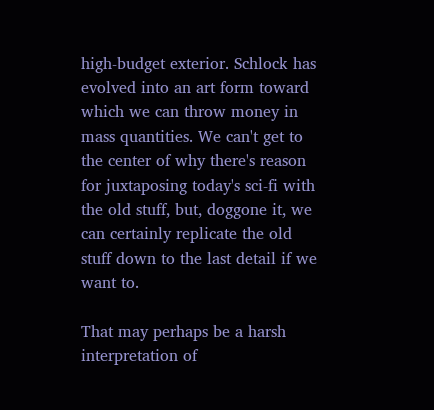high-budget exterior. Schlock has evolved into an art form toward which we can throw money in mass quantities. We can't get to the center of why there's reason for juxtaposing today's sci-fi with the old stuff, but, doggone it, we can certainly replicate the old stuff down to the last detail if we want to.

That may perhaps be a harsh interpretation of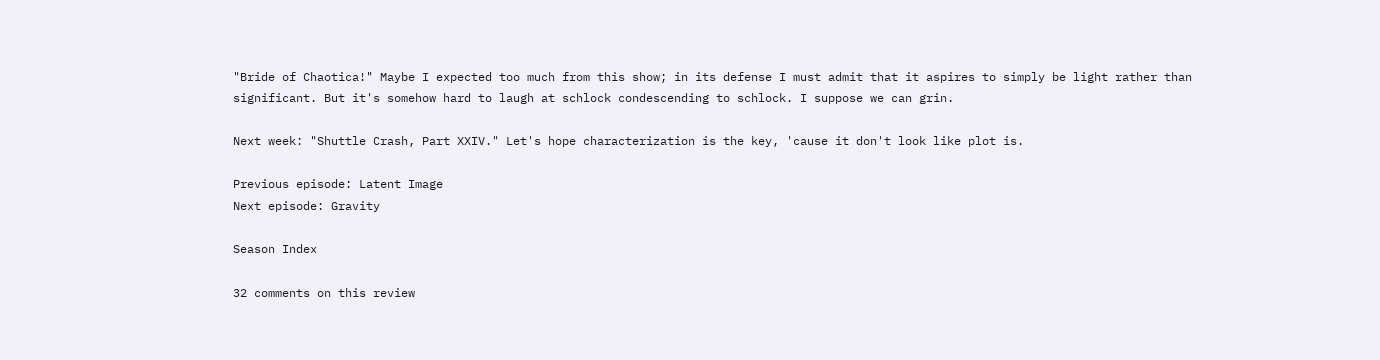"Bride of Chaotica!" Maybe I expected too much from this show; in its defense I must admit that it aspires to simply be light rather than significant. But it's somehow hard to laugh at schlock condescending to schlock. I suppose we can grin.

Next week: "Shuttle Crash, Part XXIV." Let's hope characterization is the key, 'cause it don't look like plot is.

Previous episode: Latent Image
Next episode: Gravity

Season Index

32 comments on this review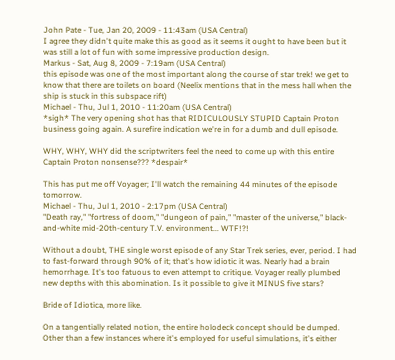John Pate - Tue, Jan 20, 2009 - 11:43am (USA Central)
I agree they didn't quite make this as good as it seems it ought to have been but it was still a lot of fun with some impressive production design.
Markus - Sat, Aug 8, 2009 - 7:19am (USA Central)
this episode was one of the most important along the course of star trek! we get to know that there are toilets on board (Neelix mentions that in the mess hall when the ship is stuck in this subspace rift)
Michael - Thu, Jul 1, 2010 - 11:20am (USA Central)
*sigh* The very opening shot has that RIDICULOUSLY STUPID Captain Proton business going again. A surefire indication we're in for a dumb and dull episode.

WHY, WHY, WHY did the scriptwriters feel the need to come up with this entire Captain Proton nonsense??? *despair*

This has put me off Voyager; I'll watch the remaining 44 minutes of the episode tomorrow.
Michael - Thu, Jul 1, 2010 - 2:17pm (USA Central)
"Death ray," "fortress of doom," "dungeon of pain," "master of the universe," black-and-white mid-20th-century T.V. environment... WTF!?!

Without a doubt, THE single worst episode of any Star Trek series, ever, period. I had to fast-forward through 90% of it; that's how idiotic it was. Nearly had a brain hemorrhage. It's too fatuous to even attempt to critique. Voyager really plumbed new depths with this abomination. Is it possible to give it MINUS five stars?

Bride of Idiotica, more like.

On a tangentially related notion, the entire holodeck concept should be dumped. Other than a few instances where it's employed for useful simulations, it's either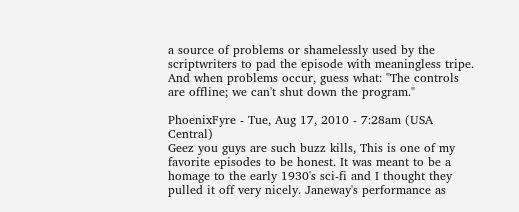a source of problems or shamelessly used by the scriptwriters to pad the episode with meaningless tripe. And when problems occur, guess what: "The controls are offline; we can't shut down the program."

PhoenixFyre - Tue, Aug 17, 2010 - 7:28am (USA Central)
Geez you guys are such buzz kills, This is one of my favorite episodes to be honest. It was meant to be a homage to the early 1930's sci-fi and I thought they pulled it off very nicely. Janeway's performance as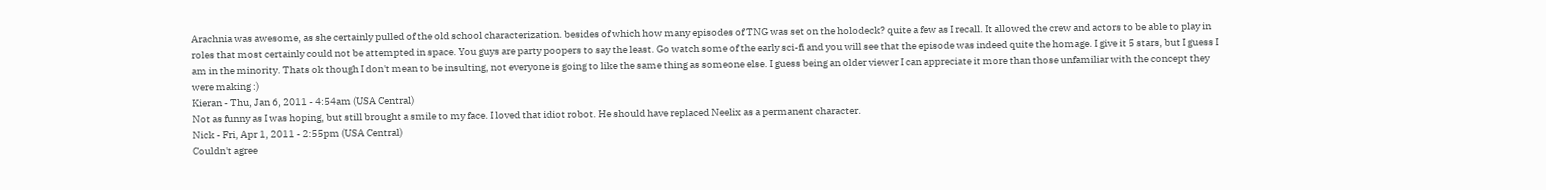Arachnia was awesome, as she certainly pulled of the old school characterization. besides of which how many episodes of TNG was set on the holodeck? quite a few as I recall. It allowed the crew and actors to be able to play in roles that most certainly could not be attempted in space. You guys are party poopers to say the least. Go watch some of the early sci-fi and you will see that the episode was indeed quite the homage. I give it 5 stars, but I guess I am in the minority. Thats ok though I don't mean to be insulting, not everyone is going to like the same thing as someone else. I guess being an older viewer I can appreciate it more than those unfamiliar with the concept they were making :)
Kieran - Thu, Jan 6, 2011 - 4:54am (USA Central)
Not as funny as I was hoping, but still brought a smile to my face. I loved that idiot robot. He should have replaced Neelix as a permanent character.
Nick - Fri, Apr 1, 2011 - 2:55pm (USA Central)
Couldn't agree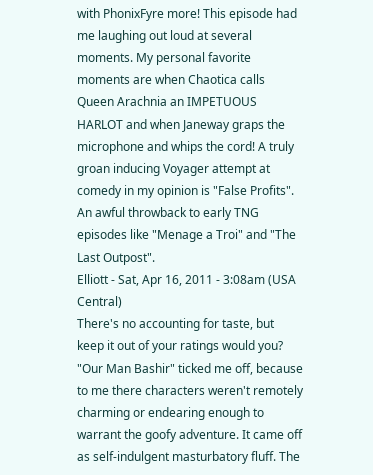with PhonixFyre more! This episode had me laughing out loud at several moments. My personal favorite moments are when Chaotica calls Queen Arachnia an IMPETUOUS HARLOT and when Janeway graps the microphone and whips the cord! A truly groan inducing Voyager attempt at comedy in my opinion is "False Profits". An awful throwback to early TNG episodes like "Menage a Troi" and "The Last Outpost".
Elliott - Sat, Apr 16, 2011 - 3:08am (USA Central)
There's no accounting for taste, but keep it out of your ratings would you? "Our Man Bashir" ticked me off, because to me there characters weren't remotely charming or endearing enough to warrant the goofy adventure. It came off as self-indulgent masturbatory fluff. The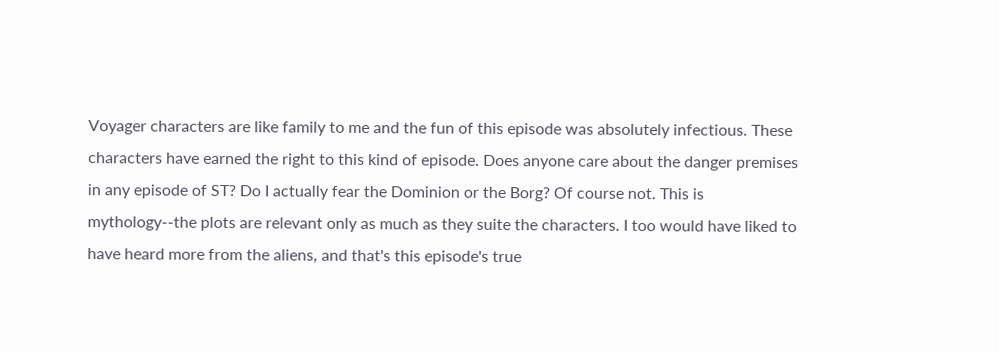Voyager characters are like family to me and the fun of this episode was absolutely infectious. These characters have earned the right to this kind of episode. Does anyone care about the danger premises in any episode of ST? Do I actually fear the Dominion or the Borg? Of course not. This is mythology--the plots are relevant only as much as they suite the characters. I too would have liked to have heard more from the aliens, and that's this episode's true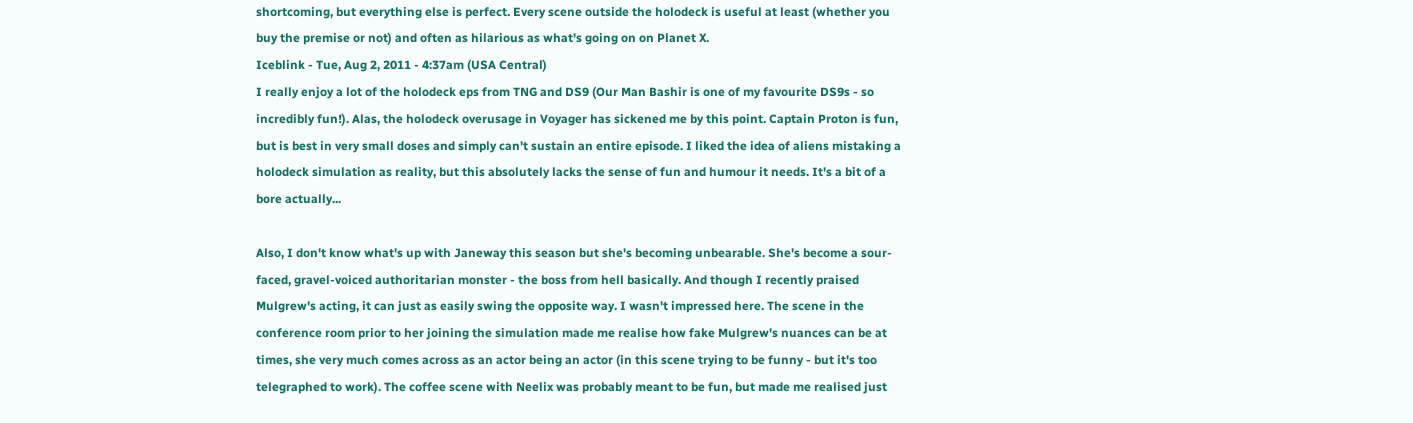shortcoming, but everything else is perfect. Every scene outside the holodeck is useful at least (whether you buy the premise or not) and often as hilarious as what's going on on Planet X.
Iceblink - Tue, Aug 2, 2011 - 4:37am (USA Central)
I really enjoy a lot of the holodeck eps from TNG and DS9 (Our Man Bashir is one of my favourite DS9s - so incredibly fun!). Alas, the holodeck overusage in Voyager has sickened me by this point. Captain Proton is fun, but is best in very small doses and simply can't sustain an entire episode. I liked the idea of aliens mistaking a holodeck simulation as reality, but this absolutely lacks the sense of fun and humour it needs. It's a bit of a bore actually...

Also, I don't know what's up with Janeway this season but she's becoming unbearable. She's become a sour-faced, gravel-voiced authoritarian monster - the boss from hell basically. And though I recently praised Mulgrew's acting, it can just as easily swing the opposite way. I wasn't impressed here. The scene in the conference room prior to her joining the simulation made me realise how fake Mulgrew's nuances can be at times, she very much comes across as an actor being an actor (in this scene trying to be funny - but it's too telegraphed to work). The coffee scene with Neelix was probably meant to be fun, but made me realised just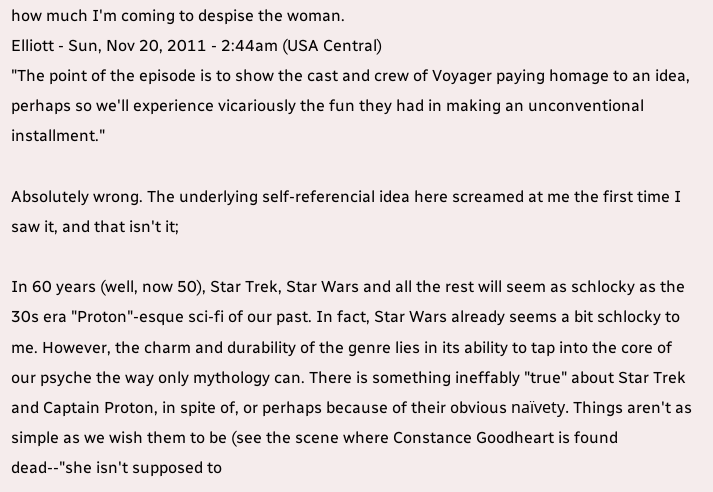how much I'm coming to despise the woman.
Elliott - Sun, Nov 20, 2011 - 2:44am (USA Central)
"The point of the episode is to show the cast and crew of Voyager paying homage to an idea, perhaps so we'll experience vicariously the fun they had in making an unconventional installment."

Absolutely wrong. The underlying self-referencial idea here screamed at me the first time I saw it, and that isn't it;

In 60 years (well, now 50), Star Trek, Star Wars and all the rest will seem as schlocky as the 30s era "Proton"-esque sci-fi of our past. In fact, Star Wars already seems a bit schlocky to me. However, the charm and durability of the genre lies in its ability to tap into the core of our psyche the way only mythology can. There is something ineffably "true" about Star Trek and Captain Proton, in spite of, or perhaps because of their obvious naïvety. Things aren't as simple as we wish them to be (see the scene where Constance Goodheart is found dead--"she isn't supposed to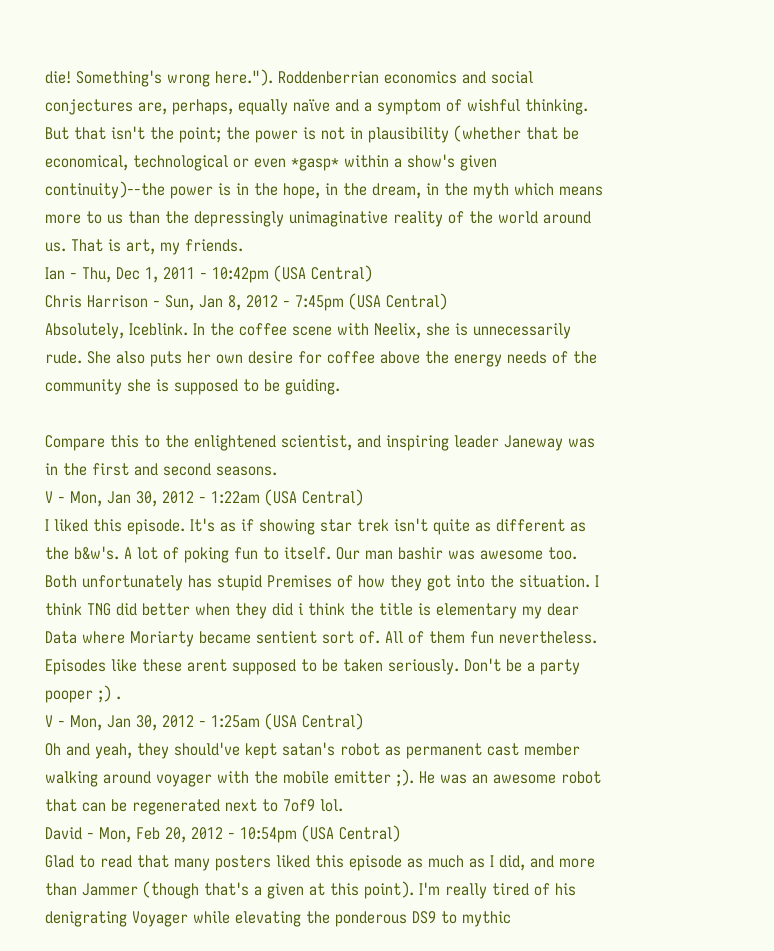die! Something's wrong here."). Roddenberrian economics and social conjectures are, perhaps, equally naïve and a symptom of wishful thinking. But that isn't the point; the power is not in plausibility (whether that be economical, technological or even *gasp* within a show's given continuity)--the power is in the hope, in the dream, in the myth which means more to us than the depressingly unimaginative reality of the world around us. That is art, my friends.
Ian - Thu, Dec 1, 2011 - 10:42pm (USA Central)
Chris Harrison - Sun, Jan 8, 2012 - 7:45pm (USA Central)
Absolutely, Iceblink. In the coffee scene with Neelix, she is unnecessarily rude. She also puts her own desire for coffee above the energy needs of the community she is supposed to be guiding.

Compare this to the enlightened scientist, and inspiring leader Janeway was in the first and second seasons.
V - Mon, Jan 30, 2012 - 1:22am (USA Central)
I liked this episode. It's as if showing star trek isn't quite as different as the b&w's. A lot of poking fun to itself. Our man bashir was awesome too. Both unfortunately has stupid Premises of how they got into the situation. I think TNG did better when they did i think the title is elementary my dear Data where Moriarty became sentient sort of. All of them fun nevertheless. Episodes like these arent supposed to be taken seriously. Don't be a party pooper ;) .
V - Mon, Jan 30, 2012 - 1:25am (USA Central)
Oh and yeah, they should've kept satan's robot as permanent cast member walking around voyager with the mobile emitter ;). He was an awesome robot that can be regenerated next to 7of9 lol.
David - Mon, Feb 20, 2012 - 10:54pm (USA Central)
Glad to read that many posters liked this episode as much as I did, and more than Jammer (though that's a given at this point). I'm really tired of his denigrating Voyager while elevating the ponderous DS9 to mythic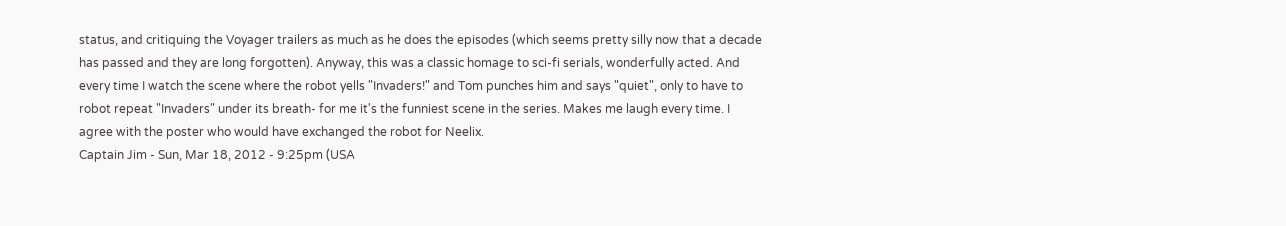status, and critiquing the Voyager trailers as much as he does the episodes (which seems pretty silly now that a decade has passed and they are long forgotten). Anyway, this was a classic homage to sci-fi serials, wonderfully acted. And every time I watch the scene where the robot yells "Invaders!" and Tom punches him and says "quiet", only to have to robot repeat "Invaders" under its breath- for me it's the funniest scene in the series. Makes me laugh every time. I agree with the poster who would have exchanged the robot for Neelix.
Captain Jim - Sun, Mar 18, 2012 - 9:25pm (USA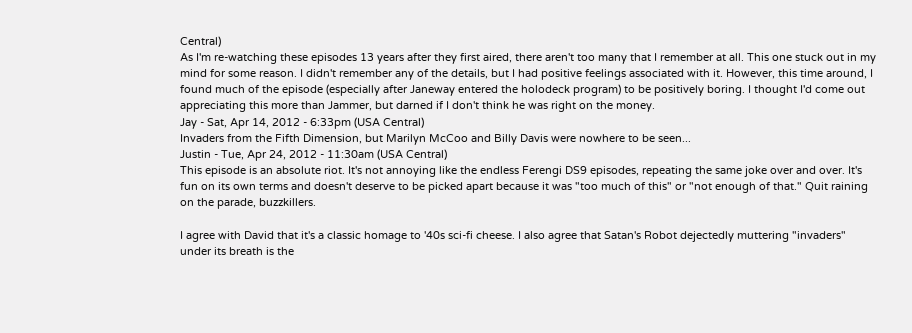Central)
As I'm re-watching these episodes 13 years after they first aired, there aren't too many that I remember at all. This one stuck out in my mind for some reason. I didn't remember any of the details, but I had positive feelings associated with it. However, this time around, I found much of the episode (especially after Janeway entered the holodeck program) to be positively boring. I thought I'd come out appreciating this more than Jammer, but darned if I don't think he was right on the money.
Jay - Sat, Apr 14, 2012 - 6:33pm (USA Central)
Invaders from the Fifth Dimension, but Marilyn McCoo and Billy Davis were nowhere to be seen...
Justin - Tue, Apr 24, 2012 - 11:30am (USA Central)
This episode is an absolute riot. It's not annoying like the endless Ferengi DS9 episodes, repeating the same joke over and over. It's fun on its own terms and doesn't deserve to be picked apart because it was "too much of this" or "not enough of that." Quit raining on the parade, buzzkillers.

I agree with David that it's a classic homage to '40s sci-fi cheese. I also agree that Satan's Robot dejectedly muttering "invaders" under its breath is the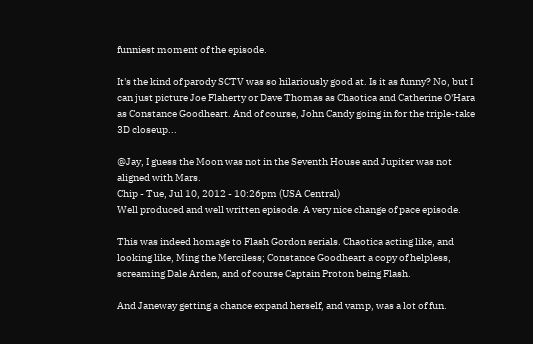funniest moment of the episode.

It's the kind of parody SCTV was so hilariously good at. Is it as funny? No, but I can just picture Joe Flaherty or Dave Thomas as Chaotica and Catherine O'Hara as Constance Goodheart. And of course, John Candy going in for the triple-take 3D closeup...

@Jay, I guess the Moon was not in the Seventh House and Jupiter was not aligned with Mars.
Chip - Tue, Jul 10, 2012 - 10:26pm (USA Central)
Well produced and well written episode. A very nice change of pace episode.

This was indeed homage to Flash Gordon serials. Chaotica acting like, and looking like, Ming the Merciless; Constance Goodheart a copy of helpless, screaming Dale Arden, and of course Captain Proton being Flash.

And Janeway getting a chance expand herself, and vamp, was a lot of fun.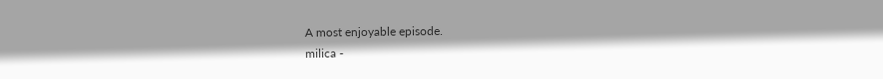A most enjoyable episode.
milica -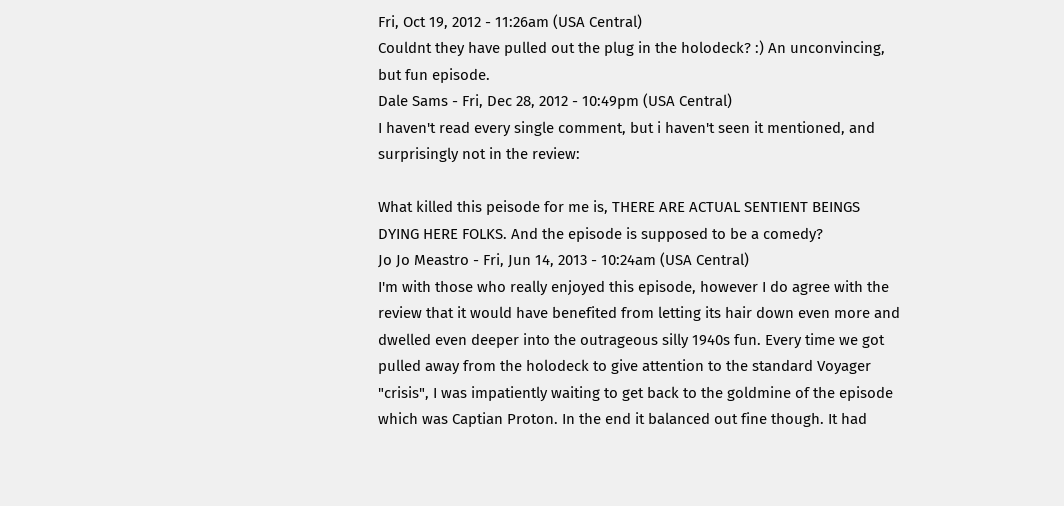Fri, Oct 19, 2012 - 11:26am (USA Central)
Couldnt they have pulled out the plug in the holodeck? :) An unconvincing, but fun episode.
Dale Sams - Fri, Dec 28, 2012 - 10:49pm (USA Central)
I haven't read every single comment, but i haven't seen it mentioned, and surprisingly not in the review:

What killed this peisode for me is, THERE ARE ACTUAL SENTIENT BEINGS DYING HERE FOLKS. And the episode is supposed to be a comedy?
Jo Jo Meastro - Fri, Jun 14, 2013 - 10:24am (USA Central)
I'm with those who really enjoyed this episode, however I do agree with the review that it would have benefited from letting its hair down even more and dwelled even deeper into the outrageous silly 1940s fun. Every time we got pulled away from the holodeck to give attention to the standard Voyager "crisis", I was impatiently waiting to get back to the goldmine of the episode which was Captian Proton. In the end it balanced out fine though. It had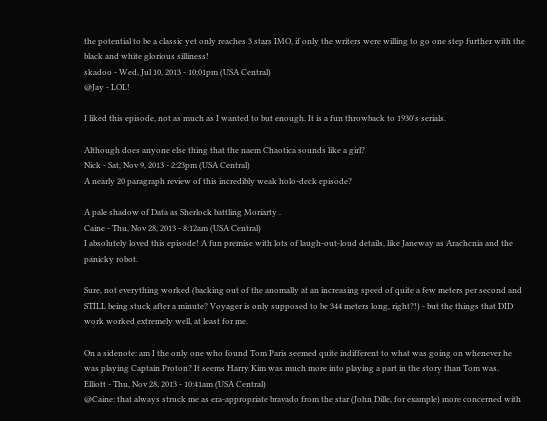the potential to be a classic yet only reaches 3 stars IMO, if only the writers were willing to go one step further with the black and white glorious silliness!
skadoo - Wed, Jul 10, 2013 - 10:01pm (USA Central)
@Jay - LOL!

I liked this episode, not as much as I wanted to but enough. It is a fun throwback to 1930's serials.

Although does anyone else thing that the naem Chaotica sounds like a girl?
Nick - Sat, Nov 9, 2013 - 2:23pm (USA Central)
A nearly 20 paragraph review of this incredibly weak holo-deck episode?

A pale shadow of Data as Sherlock battling Moriarty .
Caine - Thu, Nov 28, 2013 - 8:12am (USA Central)
I absolutely loved this episode! A fun premise with lots of laugh-out-loud details, like Janeway as Arachcnia and the panicky robot.

Sure, not everything worked (backing out of the anomally at an increasing speed of quite a few meters per second and STILL being stuck after a minute? Voyager is only supposed to be 344 meters long, right?!) - but the things that DID work worked extremely well, at least for me.

On a sidenote: am I the only one who found Tom Paris seemed quite indifferent to what was going on whenever he was playing Captain Proton? It seems Harry Kim was much more into playing a part in the story than Tom was.
Elliott - Thu, Nov 28, 2013 - 10:41am (USA Central)
@Caine: that always struck me as era-appropriate bravado from the star (John Dille, for example) more concerned with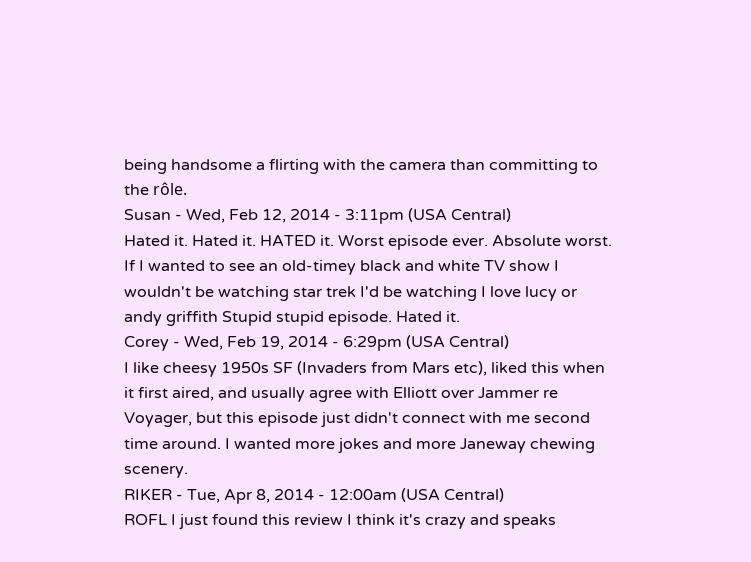being handsome a flirting with the camera than committing to the rôle.
Susan - Wed, Feb 12, 2014 - 3:11pm (USA Central)
Hated it. Hated it. HATED it. Worst episode ever. Absolute worst. If I wanted to see an old-timey black and white TV show I wouldn't be watching star trek I'd be watching I love lucy or andy griffith Stupid stupid episode. Hated it.
Corey - Wed, Feb 19, 2014 - 6:29pm (USA Central)
I like cheesy 1950s SF (Invaders from Mars etc), liked this when it first aired, and usually agree with Elliott over Jammer re Voyager, but this episode just didn't connect with me second time around. I wanted more jokes and more Janeway chewing scenery.
RIKER - Tue, Apr 8, 2014 - 12:00am (USA Central)
ROFL I just found this review I think it's crazy and speaks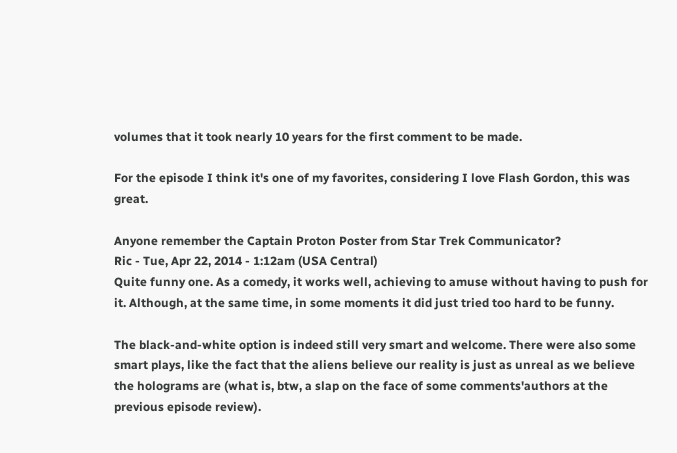volumes that it took nearly 10 years for the first comment to be made.

For the episode I think it's one of my favorites, considering I love Flash Gordon, this was great.

Anyone remember the Captain Proton Poster from Star Trek Communicator?
Ric - Tue, Apr 22, 2014 - 1:12am (USA Central)
Quite funny one. As a comedy, it works well, achieving to amuse without having to push for it. Although, at the same time, in some moments it did just tried too hard to be funny.

The black-and-white option is indeed still very smart and welcome. There were also some smart plays, like the fact that the aliens believe our reality is just as unreal as we believe the holograms are (what is, btw, a slap on the face of some comments'authors at the previous episode review).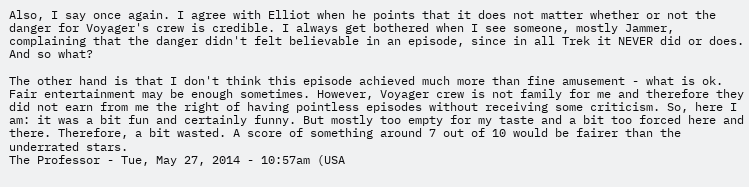Also, I say once again. I agree with Elliot when he points that it does not matter whether or not the danger for Voyager's crew is credible. I always get bothered when I see someone, mostly Jammer, complaining that the danger didn't felt believable in an episode, since in all Trek it NEVER did or does. And so what?

The other hand is that I don't think this episode achieved much more than fine amusement - what is ok. Fair entertainment may be enough sometimes. However, Voyager crew is not family for me and therefore they did not earn from me the right of having pointless episodes without receiving some criticism. So, here I am: it was a bit fun and certainly funny. But mostly too empty for my taste and a bit too forced here and there. Therefore, a bit wasted. A score of something around 7 out of 10 would be fairer than the underrated stars.
The Professor - Tue, May 27, 2014 - 10:57am (USA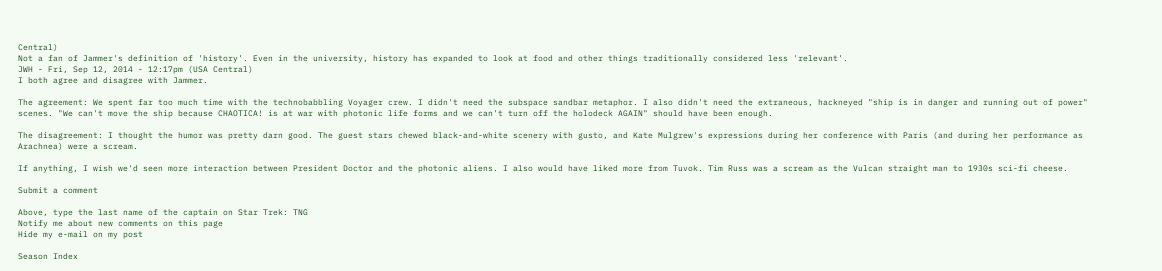Central)
Not a fan of Jammer's definition of 'history'. Even in the university, history has expanded to look at food and other things traditionally considered less 'relevant'.
JWH - Fri, Sep 12, 2014 - 12:17pm (USA Central)
I both agree and disagree with Jammer.

The agreement: We spent far too much time with the technobabbling Voyager crew. I didn't need the subspace sandbar metaphor. I also didn't need the extraneous, hackneyed "ship is in danger and running out of power" scenes. "We can't move the ship because CHAOTICA! is at war with photonic life forms and we can't turn off the holodeck AGAIN" should have been enough.

The disagreement: I thought the humor was pretty darn good. The guest stars chewed black-and-white scenery with gusto, and Kate Mulgrew's expressions during her conference with Paris (and during her performance as Arachnea) were a scream.

If anything, I wish we'd seen more interaction between President Doctor and the photonic aliens. I also would have liked more from Tuvok. Tim Russ was a scream as the Vulcan straight man to 1930s sci-fi cheese.

Submit a comment

Above, type the last name of the captain on Star Trek: TNG
Notify me about new comments on this page
Hide my e-mail on my post

Season Index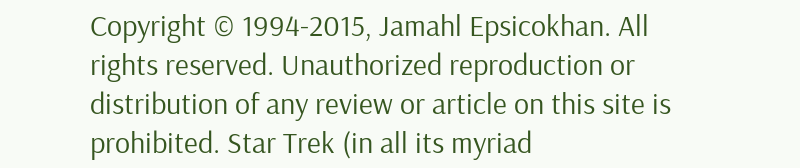Copyright © 1994-2015, Jamahl Epsicokhan. All rights reserved. Unauthorized reproduction or distribution of any review or article on this site is prohibited. Star Trek (in all its myriad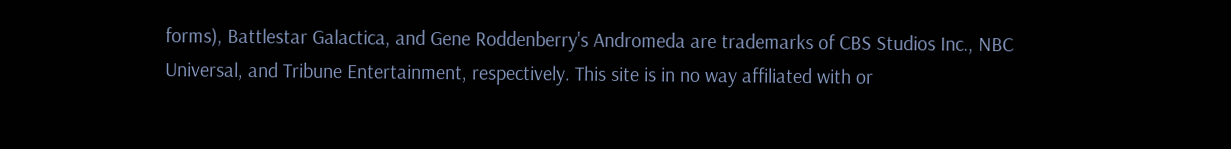forms), Battlestar Galactica, and Gene Roddenberry's Andromeda are trademarks of CBS Studios Inc., NBC Universal, and Tribune Entertainment, respectively. This site is in no way affiliated with or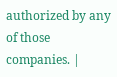authorized by any of those companies. |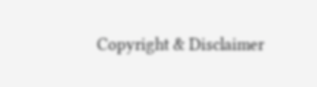Copyright & Disclaimer